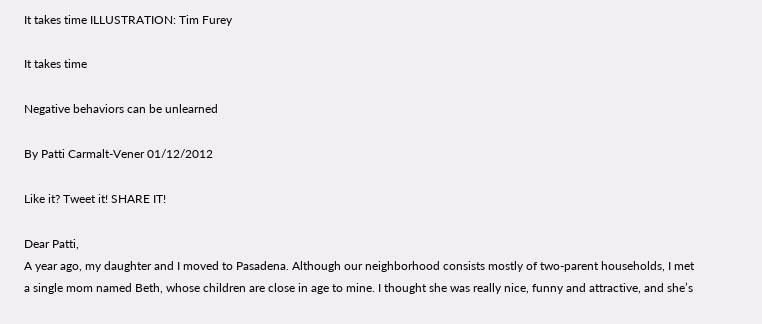It takes time ILLUSTRATION: Tim Furey

It takes time

Negative behaviors can be unlearned

By Patti Carmalt-Vener 01/12/2012

Like it? Tweet it! SHARE IT!

Dear Patti,
A year ago, my daughter and I moved to Pasadena. Although our neighborhood consists mostly of two-parent households, I met a single mom named Beth, whose children are close in age to mine. I thought she was really nice, funny and attractive, and she’s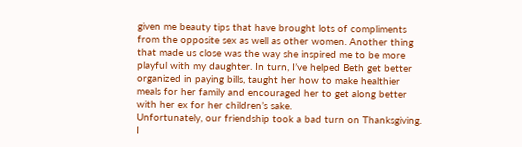given me beauty tips that have brought lots of compliments from the opposite sex as well as other women. Another thing that made us close was the way she inspired me to be more playful with my daughter. In turn, I’ve helped Beth get better organized in paying bills, taught her how to make healthier meals for her family and encouraged her to get along better with her ex for her children’s sake.
Unfortunately, our friendship took a bad turn on Thanksgiving. I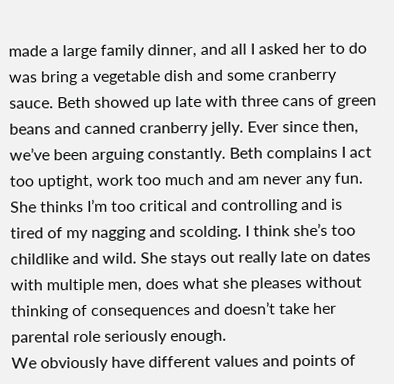made a large family dinner, and all I asked her to do was bring a vegetable dish and some cranberry sauce. Beth showed up late with three cans of green beans and canned cranberry jelly. Ever since then, we’ve been arguing constantly. Beth complains I act too uptight, work too much and am never any fun. She thinks I’m too critical and controlling and is tired of my nagging and scolding. I think she’s too childlike and wild. She stays out really late on dates with multiple men, does what she pleases without thinking of consequences and doesn’t take her parental role seriously enough.
We obviously have different values and points of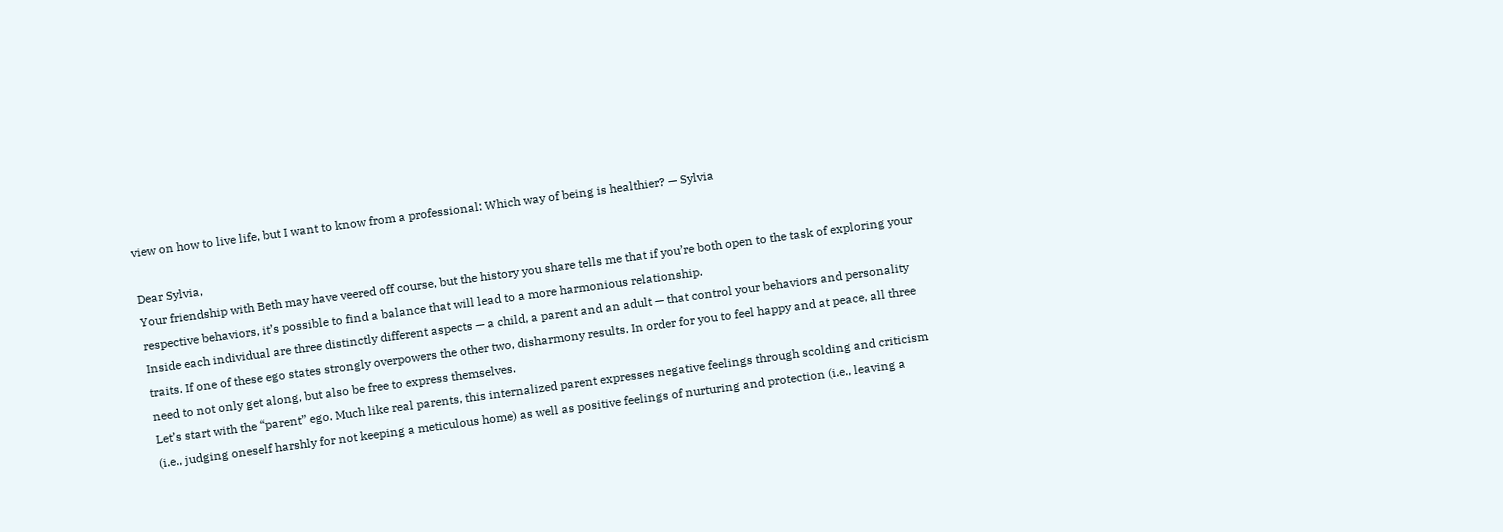view on how to live life, but I want to know from a professional: Which way of being is healthier? — Sylvia

Dear Sylvia,
Your friendship with Beth may have veered off course, but the history you share tells me that if you’re both open to the task of exploring your respective behaviors, it’s possible to find a balance that will lead to a more harmonious relationship.
Inside each individual are three distinctly different aspects — a child, a parent and an adult — that control your behaviors and personality traits. If one of these ego states strongly overpowers the other two, disharmony results. In order for you to feel happy and at peace, all three need to not only get along, but also be free to express themselves.
Let’s start with the “parent” ego. Much like real parents, this internalized parent expresses negative feelings through scolding and criticism (i.e., judging oneself harshly for not keeping a meticulous home) as well as positive feelings of nurturing and protection (i.e., leaving a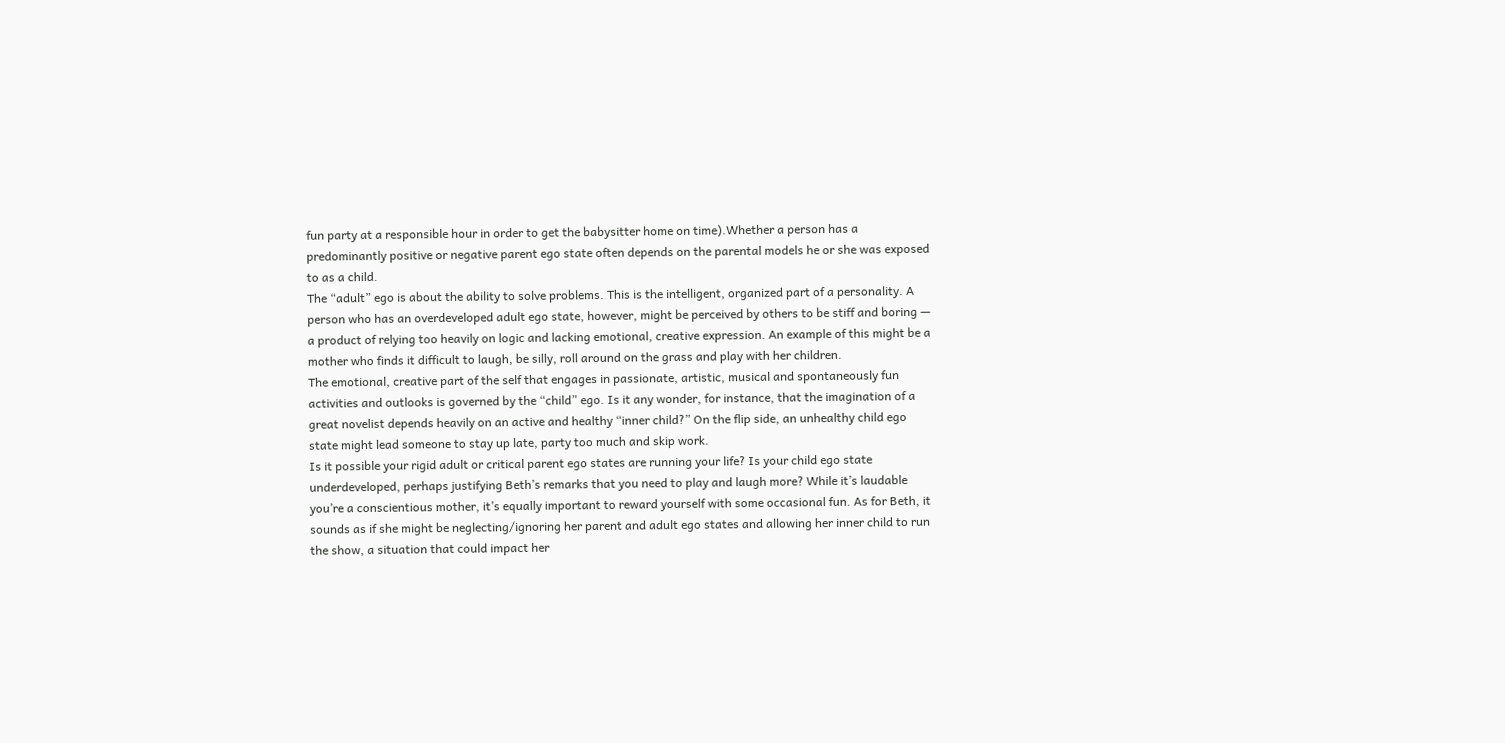fun party at a responsible hour in order to get the babysitter home on time).Whether a person has a predominantly positive or negative parent ego state often depends on the parental models he or she was exposed to as a child.
The “adult” ego is about the ability to solve problems. This is the intelligent, organized part of a personality. A person who has an overdeveloped adult ego state, however, might be perceived by others to be stiff and boring — a product of relying too heavily on logic and lacking emotional, creative expression. An example of this might be a mother who finds it difficult to laugh, be silly, roll around on the grass and play with her children.
The emotional, creative part of the self that engages in passionate, artistic, musical and spontaneously fun activities and outlooks is governed by the “child” ego. Is it any wonder, for instance, that the imagination of a great novelist depends heavily on an active and healthy “inner child?” On the flip side, an unhealthy child ego state might lead someone to stay up late, party too much and skip work.
Is it possible your rigid adult or critical parent ego states are running your life? Is your child ego state underdeveloped, perhaps justifying Beth’s remarks that you need to play and laugh more? While it’s laudable you’re a conscientious mother, it’s equally important to reward yourself with some occasional fun. As for Beth, it sounds as if she might be neglecting/ignoring her parent and adult ego states and allowing her inner child to run the show, a situation that could impact her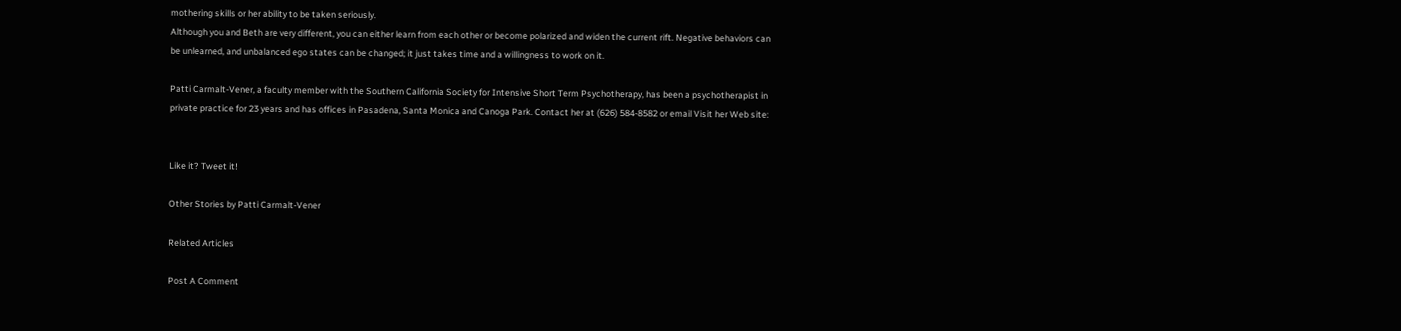mothering skills or her ability to be taken seriously.
Although you and Beth are very different, you can either learn from each other or become polarized and widen the current rift. Negative behaviors can be unlearned, and unbalanced ego states can be changed; it just takes time and a willingness to work on it.

Patti Carmalt-Vener, a faculty member with the Southern California Society for Intensive Short Term Psychotherapy, has been a psychotherapist in private practice for 23 years and has offices in Pasadena, Santa Monica and Canoga Park. Contact her at (626) 584-8582 or email Visit her Web site:


Like it? Tweet it!

Other Stories by Patti Carmalt-Vener

Related Articles

Post A Comment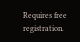Requires free registration.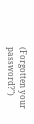(Forgotten your password?")